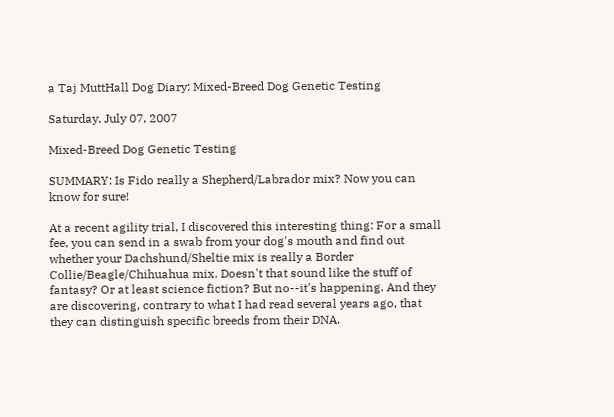a Taj MuttHall Dog Diary: Mixed-Breed Dog Genetic Testing

Saturday, July 07, 2007

Mixed-Breed Dog Genetic Testing

SUMMARY: Is Fido really a Shepherd/Labrador mix? Now you can know for sure!

At a recent agility trial, I discovered this interesting thing: For a small fee, you can send in a swab from your dog's mouth and find out whether your Dachshund/Sheltie mix is really a Border Collie/Beagle/Chihuahua mix. Doesn't that sound like the stuff of fantasy? Or at least science fiction? But no--it's happening. And they are discovering, contrary to what I had read several years ago, that they can distinguish specific breeds from their DNA.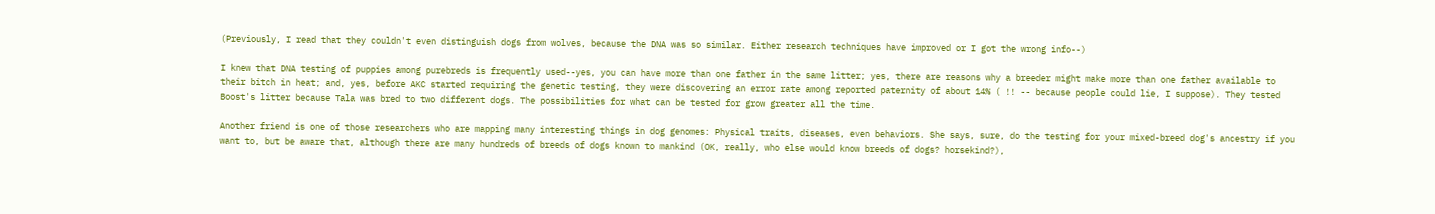(Previously, I read that they couldn't even distinguish dogs from wolves, because the DNA was so similar. Either research techniques have improved or I got the wrong info--)

I knew that DNA testing of puppies among purebreds is frequently used--yes, you can have more than one father in the same litter; yes, there are reasons why a breeder might make more than one father available to their bitch in heat; and, yes, before AKC started requiring the genetic testing, they were discovering an error rate among reported paternity of about 14% ( !! -- because people could lie, I suppose). They tested Boost's litter because Tala was bred to two different dogs. The possibilities for what can be tested for grow greater all the time.

Another friend is one of those researchers who are mapping many interesting things in dog genomes: Physical traits, diseases, even behaviors. She says, sure, do the testing for your mixed-breed dog's ancestry if you want to, but be aware that, although there are many hundreds of breeds of dogs known to mankind (OK, really, who else would know breeds of dogs? horsekind?),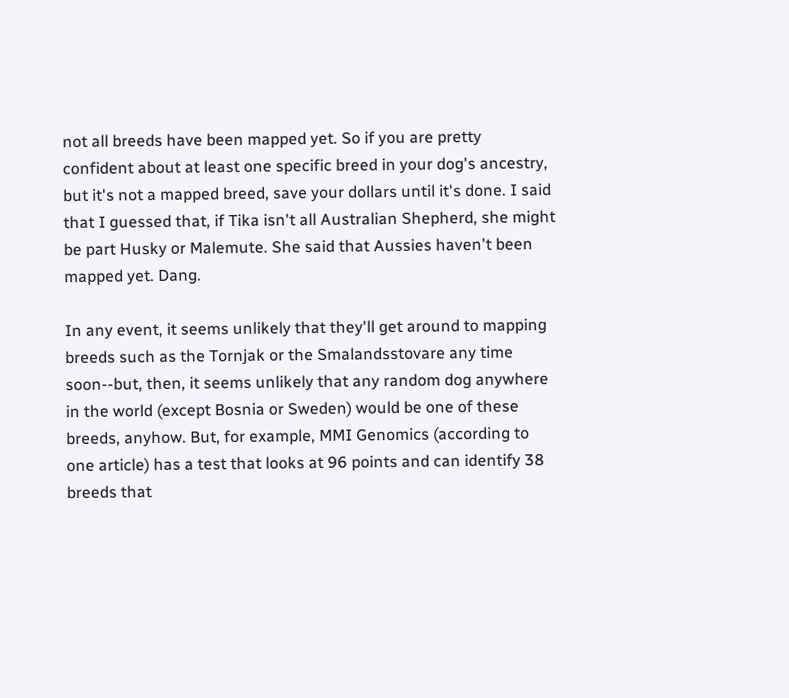not all breeds have been mapped yet. So if you are pretty confident about at least one specific breed in your dog's ancestry, but it's not a mapped breed, save your dollars until it's done. I said that I guessed that, if Tika isn't all Australian Shepherd, she might be part Husky or Malemute. She said that Aussies haven't been mapped yet. Dang.

In any event, it seems unlikely that they'll get around to mapping breeds such as the Tornjak or the Smalandsstovare any time soon--but, then, it seems unlikely that any random dog anywhere in the world (except Bosnia or Sweden) would be one of these breeds, anyhow. But, for example, MMI Genomics (according to one article) has a test that looks at 96 points and can identify 38 breeds that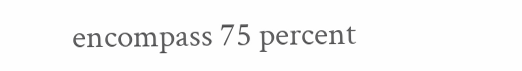encompass 75 percent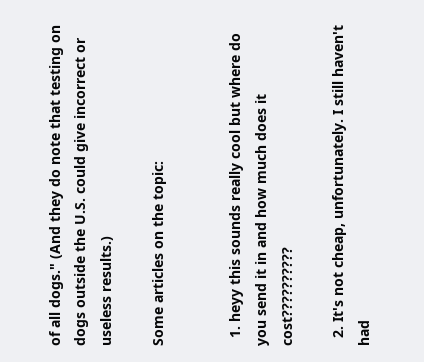of all dogs." (And they do note that testing on dogs outside the U.S. could give incorrect or useless results.)

Some articles on the topic:


  1. heyy this sounds really cool but where do you send it in and how much does it cost??????????

  2. It's not cheap, unfortunately. I still haven't had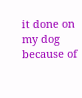it done on my dog because of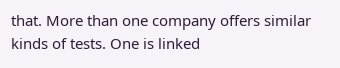that. More than one company offers similar kinds of tests. One is linked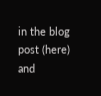in the blog post (here) and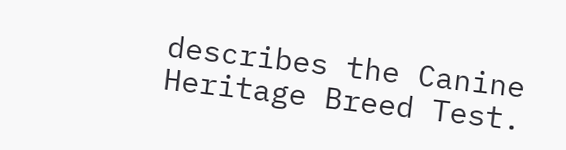describes the Canine Heritage Breed Test.